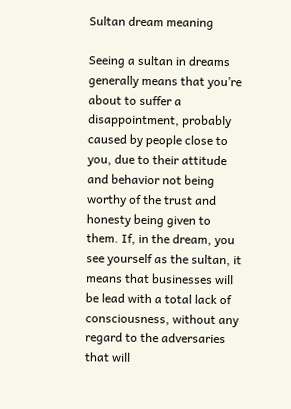Sultan dream meaning

Seeing a sultan in dreams generally means that you’re about to suffer a disappointment, probably caused by people close to you, due to their attitude and behavior not being worthy of the trust and honesty being given to them. If, in the dream, you see yourself as the sultan, it means that businesses will be lead with a total lack of consciousness, without any regard to the adversaries that will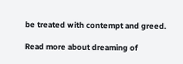be treated with contempt and greed.

Read more about dreaming of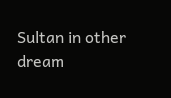Sultan in other dream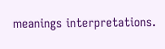meanings interpretations.